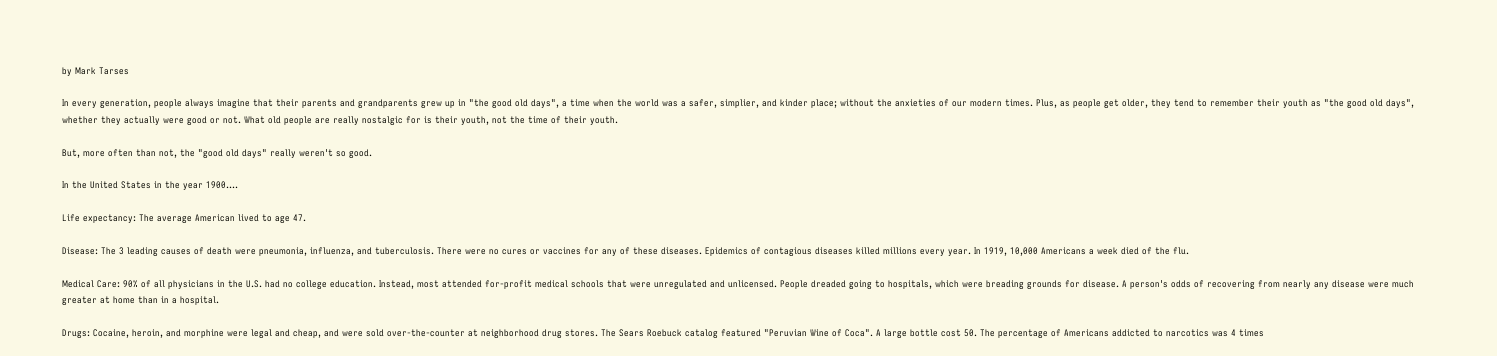by Mark Tarses

In every generation, people always imagine that their parents and grandparents grew up in "the good old days", a time when the world was a safer, simplier, and kinder place; without the anxieties of our modern times. Plus, as people get older, they tend to remember their youth as "the good old days", whether they actually were good or not. What old people are really nostalgic for is their youth, not the time of their youth.

But, more often than not, the "good old days" really weren't so good.

In the United States in the year 1900....

Life expectancy: The average American lived to age 47.

Disease: The 3 leading causes of death were pneumonia, influenza, and tuberculosis. There were no cures or vaccines for any of these diseases. Epidemics of contagious diseases killed millions every year. In 1919, 10,000 Americans a week died of the flu.

Medical Care: 90% of all physicians in the U.S. had no college education. Instead, most attended for-profit medical schools that were unregulated and unlicensed. People dreaded going to hospitals, which were breading grounds for disease. A person's odds of recovering from nearly any disease were much greater at home than in a hospital.

Drugs: Cocaine, heroin, and morphine were legal and cheap, and were sold over-the-counter at neighborhood drug stores. The Sears Roebuck catalog featured "Peruvian Wine of Coca". A large bottle cost 50. The percentage of Americans addicted to narcotics was 4 times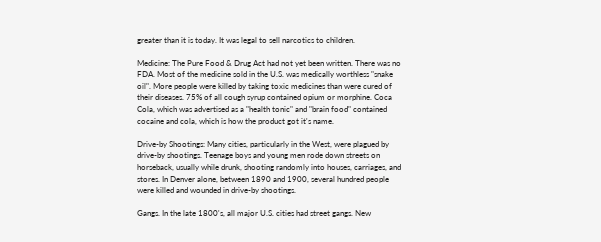greater than it is today. It was legal to sell narcotics to children.

Medicine: The Pure Food & Drug Act had not yet been written. There was no FDA. Most of the medicine sold in the U.S. was medically worthless "snake oil". More people were killed by taking toxic medicines than were cured of their diseases. 75% of all cough syrup contained opium or morphine. Coca Cola, which was advertised as a "health tonic" and "brain food" contained cocaine and cola, which is how the product got it's name.

Drive-by Shootings: Many cities, particularly in the West, were plagued by drive-by shootings. Teenage boys and young men rode down streets on horseback, usually while drunk, shooting randomly into houses, carriages, and stores. In Denver alone, between 1890 and 1900, several hundred people were killed and wounded in drive-by shootings.

Gangs. In the late 1800's, all major U.S. cities had street gangs. New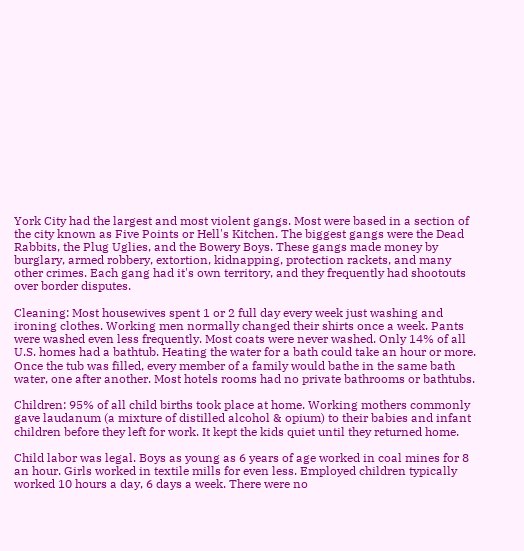York City had the largest and most violent gangs. Most were based in a section of the city known as Five Points or Hell's Kitchen. The biggest gangs were the Dead Rabbits, the Plug Uglies, and the Bowery Boys. These gangs made money by burglary, armed robbery, extortion, kidnapping, protection rackets, and many other crimes. Each gang had it's own territory, and they frequently had shootouts over border disputes.

Cleaning: Most housewives spent 1 or 2 full day every week just washing and ironing clothes. Working men normally changed their shirts once a week. Pants were washed even less frequently. Most coats were never washed. Only 14% of all U.S. homes had a bathtub. Heating the water for a bath could take an hour or more. Once the tub was filled, every member of a family would bathe in the same bath water, one after another. Most hotels rooms had no private bathrooms or bathtubs.

Children: 95% of all child births took place at home. Working mothers commonly gave laudanum (a mixture of distilled alcohol & opium) to their babies and infant children before they left for work. It kept the kids quiet until they returned home.

Child labor was legal. Boys as young as 6 years of age worked in coal mines for 8 an hour. Girls worked in textile mills for even less. Employed children typically worked 10 hours a day, 6 days a week. There were no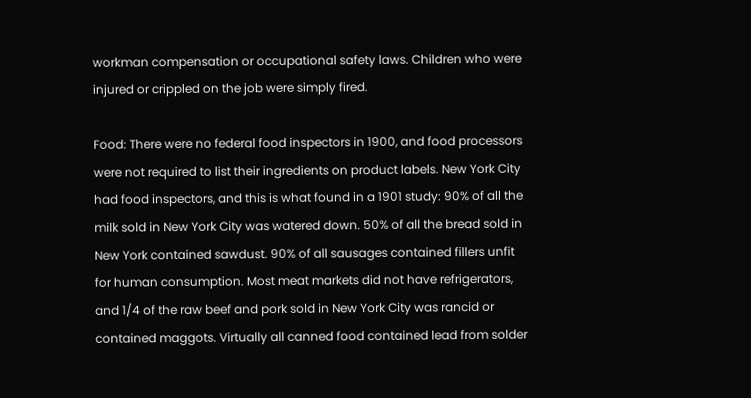workman compensation or occupational safety laws. Children who were injured or crippled on the job were simply fired.

Food: There were no federal food inspectors in 1900, and food processors were not required to list their ingredients on product labels. New York City had food inspectors, and this is what found in a 1901 study: 90% of all the milk sold in New York City was watered down. 50% of all the bread sold in New York contained sawdust. 90% of all sausages contained fillers unfit for human consumption. Most meat markets did not have refrigerators, and 1/4 of the raw beef and pork sold in New York City was rancid or contained maggots. Virtually all canned food contained lead from solder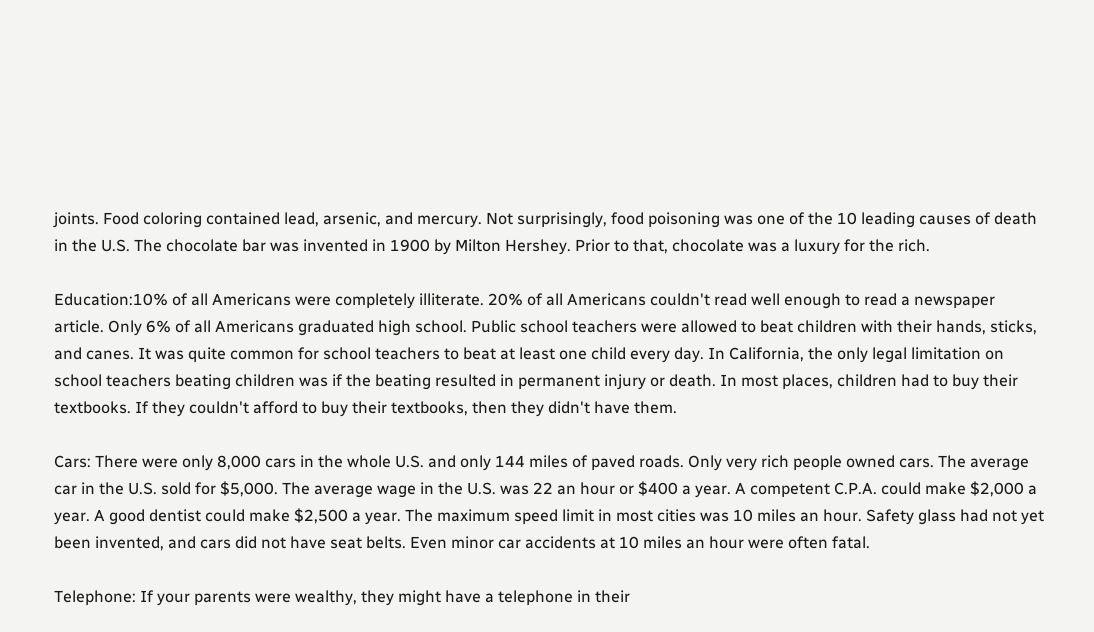joints. Food coloring contained lead, arsenic, and mercury. Not surprisingly, food poisoning was one of the 10 leading causes of death in the U.S. The chocolate bar was invented in 1900 by Milton Hershey. Prior to that, chocolate was a luxury for the rich.

Education:10% of all Americans were completely illiterate. 20% of all Americans couldn't read well enough to read a newspaper article. Only 6% of all Americans graduated high school. Public school teachers were allowed to beat children with their hands, sticks, and canes. It was quite common for school teachers to beat at least one child every day. In California, the only legal limitation on school teachers beating children was if the beating resulted in permanent injury or death. In most places, children had to buy their textbooks. If they couldn't afford to buy their textbooks, then they didn't have them.

Cars: There were only 8,000 cars in the whole U.S. and only 144 miles of paved roads. Only very rich people owned cars. The average car in the U.S. sold for $5,000. The average wage in the U.S. was 22 an hour or $400 a year. A competent C.P.A. could make $2,000 a year. A good dentist could make $2,500 a year. The maximum speed limit in most cities was 10 miles an hour. Safety glass had not yet been invented, and cars did not have seat belts. Even minor car accidents at 10 miles an hour were often fatal.

Telephone: If your parents were wealthy, they might have a telephone in their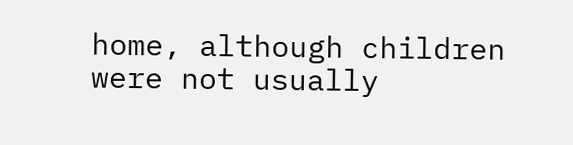home, although children were not usually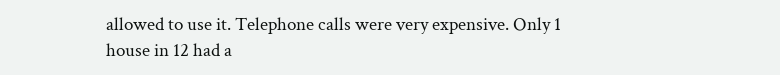allowed to use it. Telephone calls were very expensive. Only 1 house in 12 had a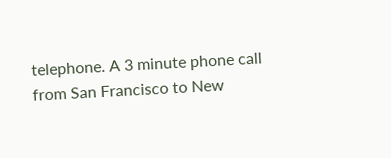telephone. A 3 minute phone call from San Francisco to New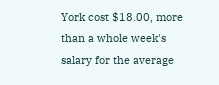York cost $18.00, more than a whole week's salary for the average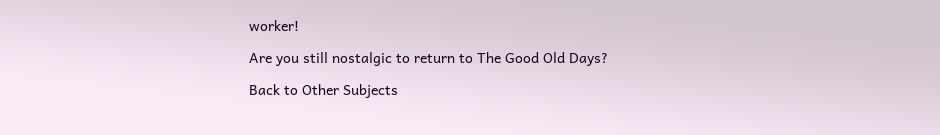worker!

Are you still nostalgic to return to The Good Old Days?

Back to Other Subjects